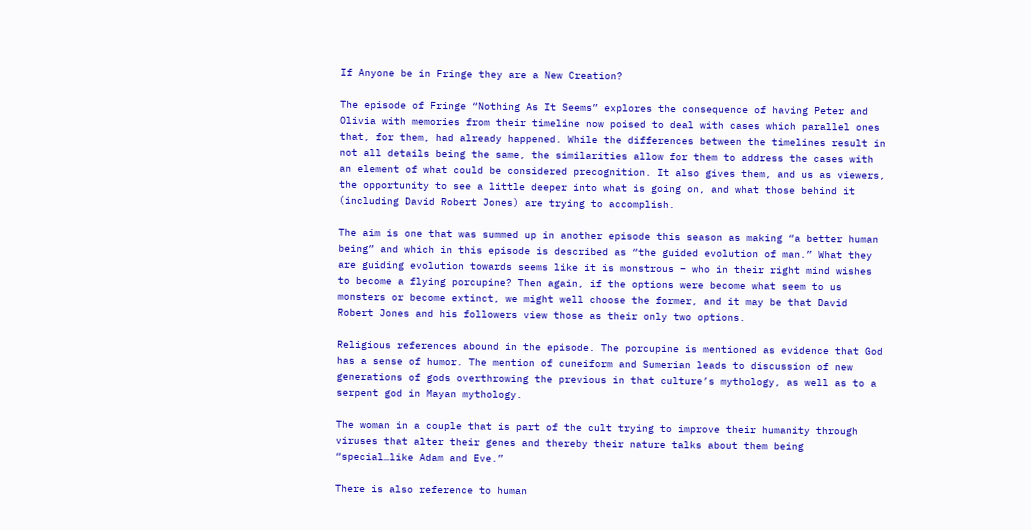If Anyone be in Fringe they are a New Creation?

The episode of Fringe “Nothing As It Seems” explores the consequence of having Peter and Olivia with memories from their timeline now poised to deal with cases which parallel ones that, for them, had already happened. While the differences between the timelines result in not all details being the same, the similarities allow for them to address the cases with an element of what could be considered precognition. It also gives them, and us as viewers, the opportunity to see a little deeper into what is going on, and what those behind it (including David Robert Jones) are trying to accomplish.

The aim is one that was summed up in another episode this season as making “a better human being” and which in this episode is described as “the guided evolution of man.” What they are guiding evolution towards seems like it is monstrous – who in their right mind wishes to become a flying porcupine? Then again, if the options were become what seem to us monsters or become extinct, we might well choose the former, and it may be that David Robert Jones and his followers view those as their only two options.

Religious references abound in the episode. The porcupine is mentioned as evidence that God has a sense of humor. The mention of cuneiform and Sumerian leads to discussion of new generations of gods overthrowing the previous in that culture’s mythology, as well as to a serpent god in Mayan mythology.

The woman in a couple that is part of the cult trying to improve their humanity through viruses that alter their genes and thereby their nature talks about them being “special…like Adam and Eve.”

There is also reference to human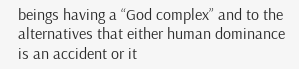beings having a “God complex” and to the alternatives that either human dominance is an accident or it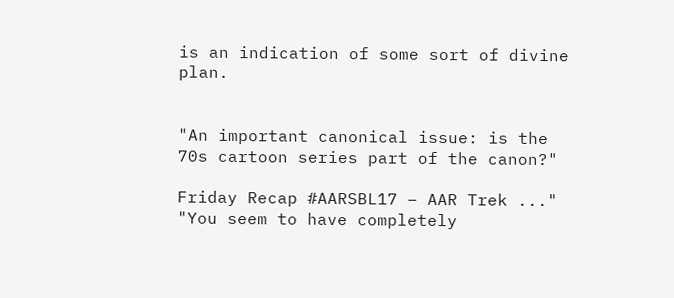is an indication of some sort of divine plan.


"An important canonical issue: is the 70s cartoon series part of the canon?"

Friday Recap #AARSBL17 – AAR Trek ..."
"You seem to have completely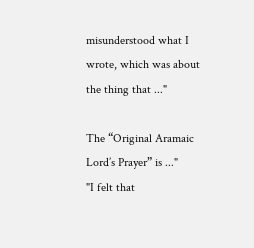misunderstood what I wrote, which was about the thing that ..."

The “Original Aramaic Lord’s Prayer” is ..."
"I felt that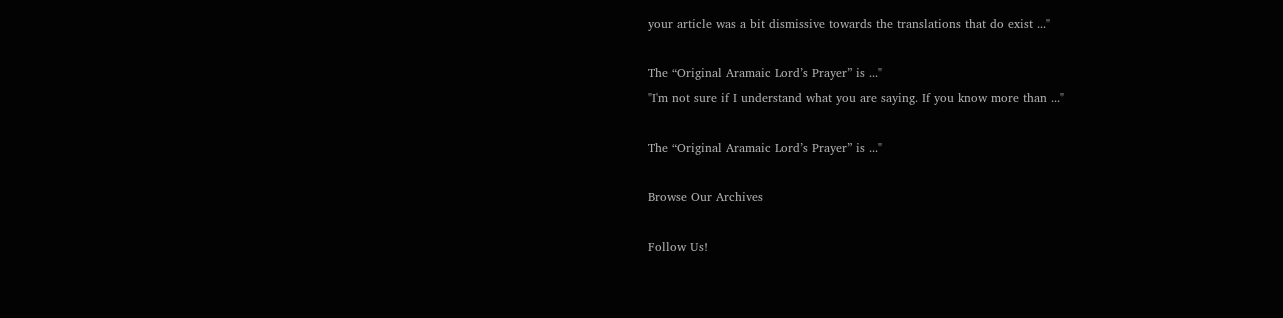your article was a bit dismissive towards the translations that do exist ..."

The “Original Aramaic Lord’s Prayer” is ..."
"I'm not sure if I understand what you are saying. If you know more than ..."

The “Original Aramaic Lord’s Prayer” is ..."

Browse Our Archives

Follow Us!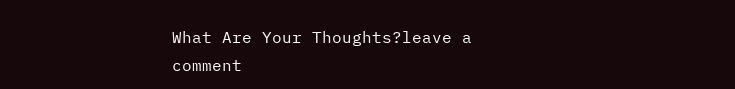What Are Your Thoughts?leave a comment